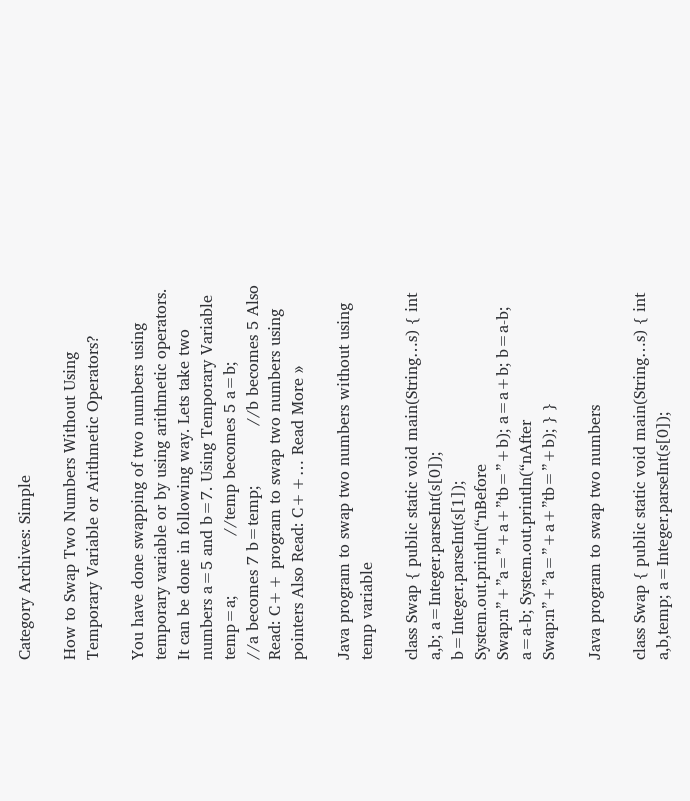Category Archives: Simple

How to Swap Two Numbers Without Using Temporary Variable or Arithmetic Operators?

You have done swapping of two numbers using temporary variable or by using arithmetic operators. It can be done in following way. Lets take two numbers a=5 and b=7. Using Temporary Variable temp=a;            //temp becomes 5 a=b;                 //a becomes 7 b=temp;            //b becomes 5 Also Read: C++ program to swap two numbers using pointers Also Read: C++… Read More »

Java program to swap two numbers without using temp variable

class Swap { public static void main(String…s) { int a,b; a=Integer.parseInt(s[0]); b=Integer.parseInt(s[1]); System.out.println(“nBefore Swap:n”+”a=”+a+”tb=”+b); a=a+b; b=a-b; a=a-b; System.out.println(“nAfter Swap:n”+”a=”+a+”tb=”+b); } }

Java program to swap two numbers

class Swap { public static void main(String…s) { int a,b,temp; a=Integer.parseInt(s[0]);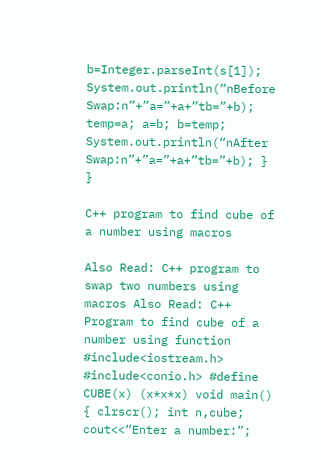b=Integer.parseInt(s[1]); System.out.println(“nBefore Swap:n”+”a=”+a+”tb=”+b); temp=a; a=b; b=temp; System.out.println(“nAfter Swap:n”+”a=”+a+”tb=”+b); } }

C++ program to find cube of a number using macros

Also Read: C++ program to swap two numbers using macros Also Read: C++ Program to find cube of a number using function #include<iostream.h> #include<conio.h> #define CUBE(x) (x*x*x) void main() { clrscr(); int n,cube; cout<<“Enter a number:”;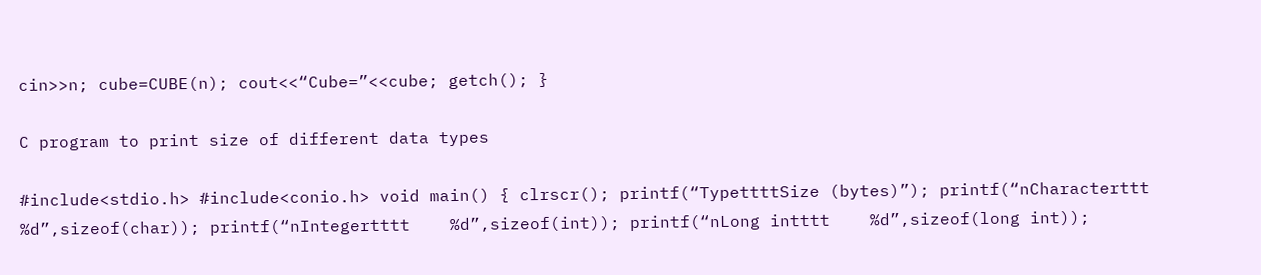cin>>n; cube=CUBE(n); cout<<“Cube=”<<cube; getch(); }

C program to print size of different data types

#include<stdio.h> #include<conio.h> void main() { clrscr(); printf(“TypettttSize (bytes)”); printf(“nCharacterttt    %d”,sizeof(char)); printf(“nIntegertttt    %d”,sizeof(int)); printf(“nLong intttt    %d”,sizeof(long int));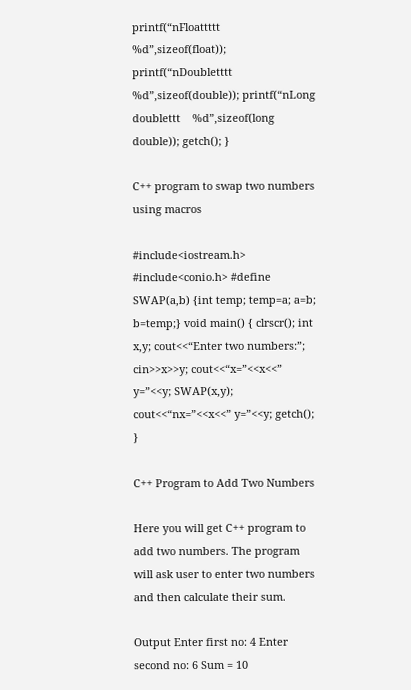printf(“nFloattttt    %d”,sizeof(float)); printf(“nDoubletttt    %d”,sizeof(double)); printf(“nLong doublettt    %d”,sizeof(long double)); getch(); }

C++ program to swap two numbers using macros

#include<iostream.h> #include<conio.h> #define SWAP(a,b) {int temp; temp=a; a=b; b=temp;} void main() { clrscr(); int x,y; cout<<“Enter two numbers:”; cin>>x>>y; cout<<“x=”<<x<<” y=”<<y; SWAP(x,y); cout<<“nx=”<<x<<” y=”<<y; getch(); }

C++ Program to Add Two Numbers

Here you will get C++ program to add two numbers. The program will ask user to enter two numbers and then calculate their sum.

Output Enter first no: 4 Enter second no: 6 Sum = 10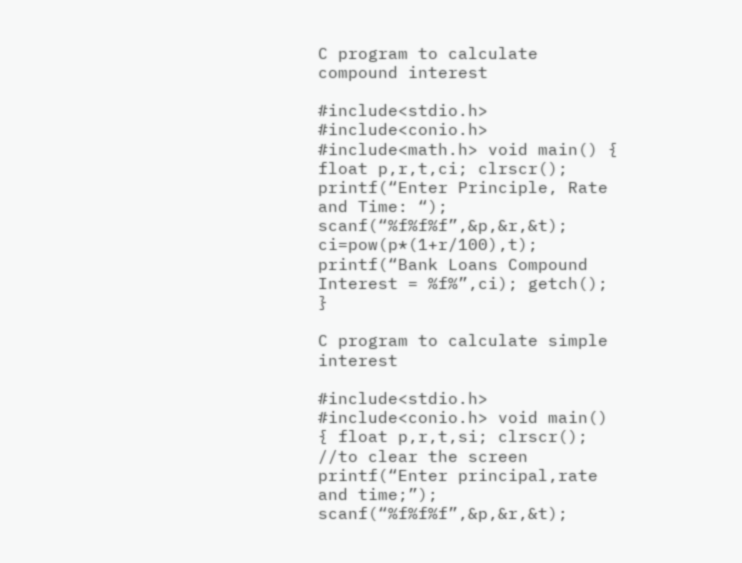C program to calculate compound interest

#include<stdio.h> #include<conio.h> #include<math.h> void main() { float p,r,t,ci; clrscr(); printf(“Enter Principle, Rate and Time: “); scanf(“%f%f%f”,&p,&r,&t); ci=pow(p*(1+r/100),t); printf(“Bank Loans Compound Interest = %f%”,ci); getch(); }

C program to calculate simple interest

#include<stdio.h> #include<conio.h> void main() { float p,r,t,si; clrscr(); //to clear the screen printf(“Enter principal,rate and time;”); scanf(“%f%f%f”,&p,&r,&t);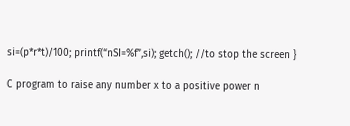si=(p*r*t)/100; printf(“nSI=%f”,si); getch(); //to stop the screen }

C program to raise any number x to a positive power n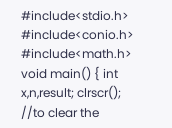#include<stdio.h> #include<conio.h> #include<math.h> void main() { int x,n,result; clrscr(); //to clear the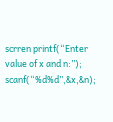scrren printf(“Enter value of x and n:”); scanf(“%d%d”,&x,&n);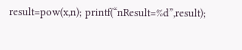result=pow(x,n); printf(“nResult=%d”,result);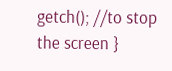getch(); //to stop the screen }